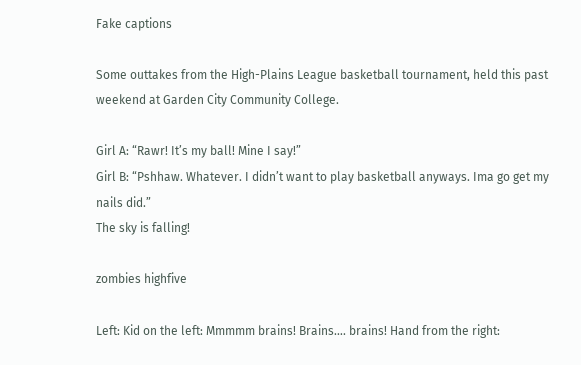Fake captions

Some outtakes from the High-Plains League basketball tournament, held this past weekend at Garden City Community College.

Girl A: “Rawr! It’s my ball! Mine I say!”
Girl B: “Pshhaw. Whatever. I didn’t want to play basketball anyways. Ima go get my nails did.”
The sky is falling!

zombies highfive

Left: Kid on the left: Mmmmm brains! Brains…. brains! Hand from the right: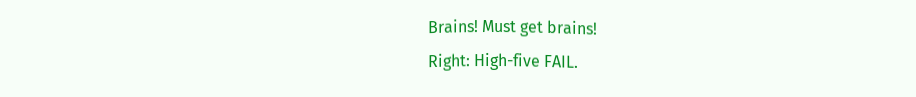Brains! Must get brains!
Right: High-five FAIL.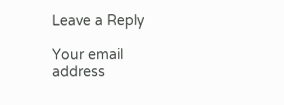Leave a Reply

Your email address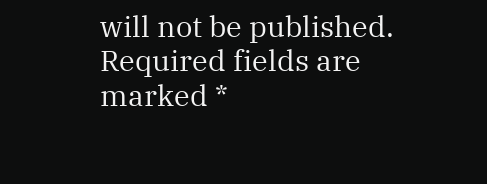will not be published. Required fields are marked *